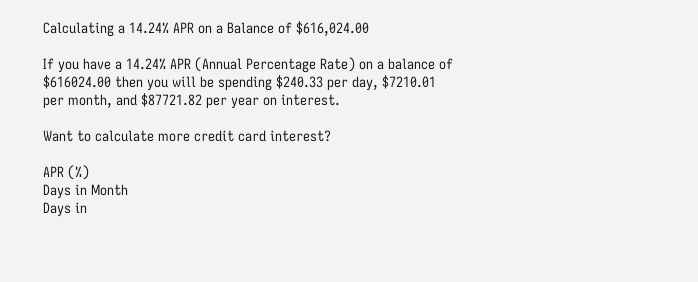Calculating a 14.24% APR on a Balance of $616,024.00

If you have a 14.24% APR (Annual Percentage Rate) on a balance of $616024.00 then you will be spending $240.33 per day, $7210.01 per month, and $87721.82 per year on interest.

Want to calculate more credit card interest?

APR (%)
Days in Month
Days in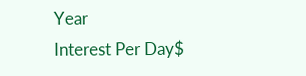Year
Interest Per Day$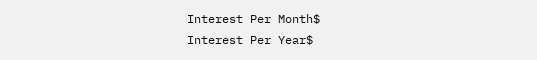Interest Per Month$
Interest Per Year$